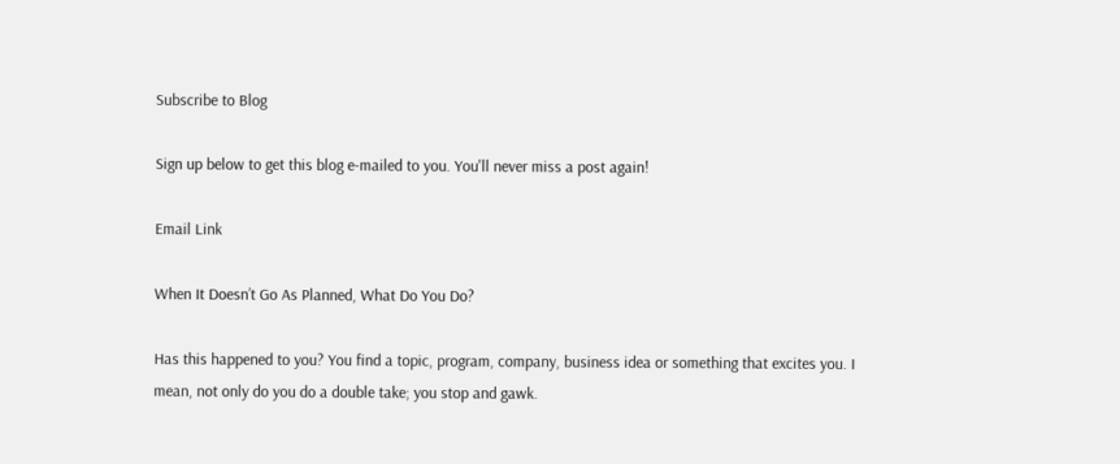Subscribe to Blog

Sign up below to get this blog e-mailed to you. You'll never miss a post again!

Email Link

When It Doesn’t Go As Planned, What Do You Do?

Has this happened to you? You find a topic, program, company, business idea or something that excites you. I mean, not only do you do a double take; you stop and gawk.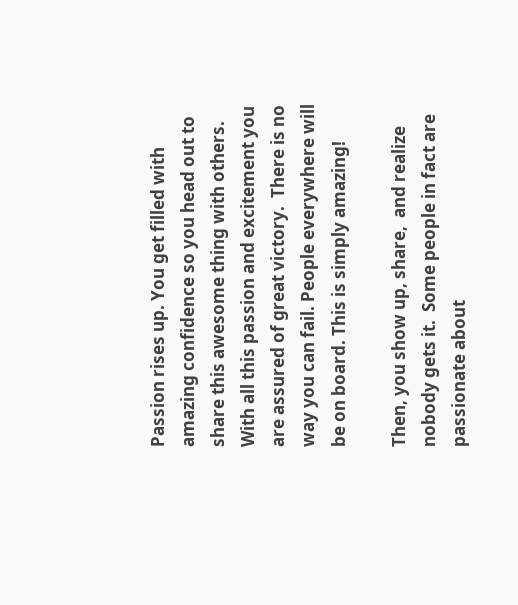Passion rises up. You get filled with amazing confidence so you head out to share this awesome thing with others.  With all this passion and excitement you are assured of great victory.  There is no way you can fail. People everywhere will be on board. This is simply amazing!

Then, you show up, share,  and realize nobody gets it.  Some people in fact are passionate about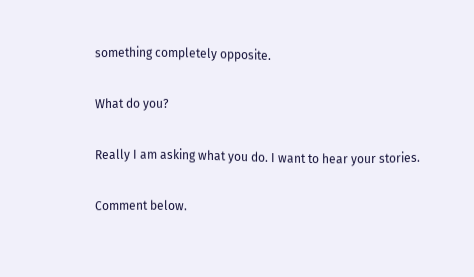something completely opposite.

What do you?

Really I am asking what you do. I want to hear your stories.

Comment below.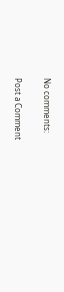No comments:

Post a Comment